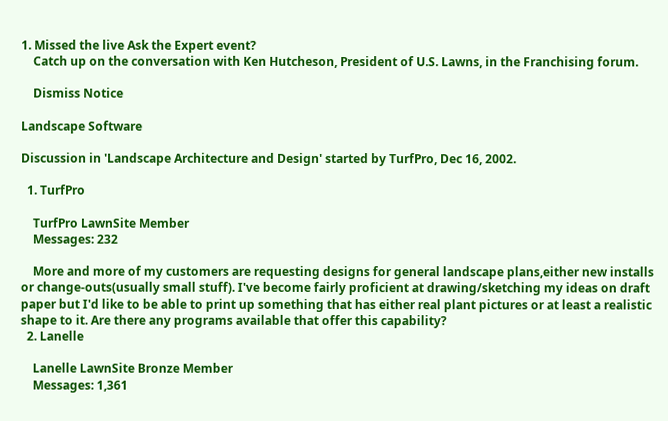1. Missed the live Ask the Expert event?
    Catch up on the conversation with Ken Hutcheson, President of U.S. Lawns, in the Franchising forum.

    Dismiss Notice

Landscape Software

Discussion in 'Landscape Architecture and Design' started by TurfPro, Dec 16, 2002.

  1. TurfPro

    TurfPro LawnSite Member
    Messages: 232

    More and more of my customers are requesting designs for general landscape plans,either new installs or change-outs(usually small stuff). I've become fairly proficient at drawing/sketching my ideas on draft paper but I'd like to be able to print up something that has either real plant pictures or at least a realistic shape to it. Are there any programs available that offer this capability?
  2. Lanelle

    Lanelle LawnSite Bronze Member
    Messages: 1,361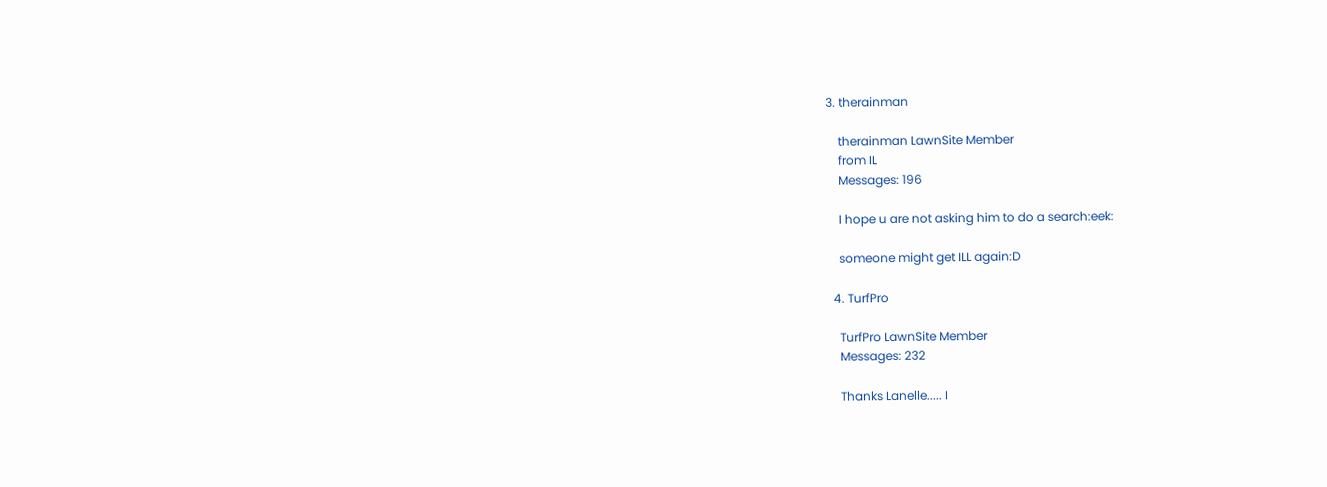3. therainman

    therainman LawnSite Member
    from IL
    Messages: 196

    I hope u are not asking him to do a search:eek:

    someone might get ILL again:D

  4. TurfPro

    TurfPro LawnSite Member
    Messages: 232

    Thanks Lanelle..... I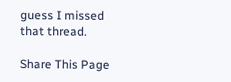guess I missed that thread.

Share This Page